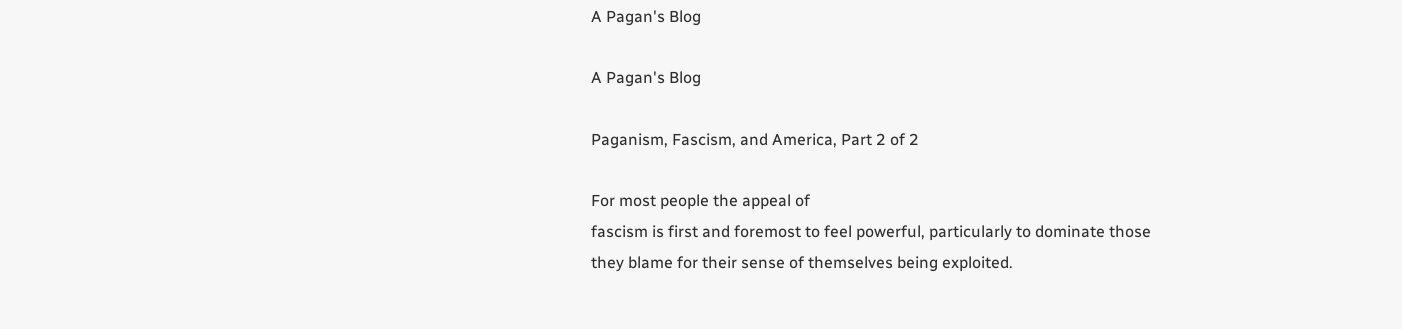A Pagan's Blog

A Pagan's Blog

Paganism, Fascism, and America, Part 2 of 2

For most people the appeal of
fascism is first and foremost to feel powerful, particularly to dominate those
they blame for their sense of themselves being exploited.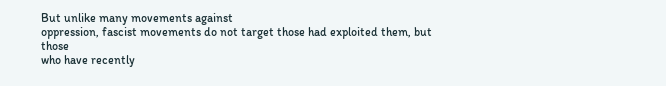But unlike many movements against
oppression, fascist movements do not target those had exploited them, but those
who have recently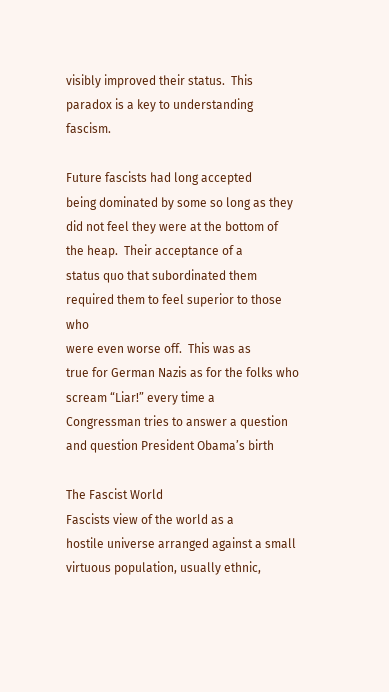visibly improved their status.  This paradox is a key to understanding fascism.

Future fascists had long accepted
being dominated by some so long as they did not feel they were at the bottom of
the heap.  Their acceptance of a
status quo that subordinated them required them to feel superior to those who
were even worse off.  This was as
true for German Nazis as for the folks who scream “Liar!” every time a
Congressman tries to answer a question and question President Obama’s birth

The Fascist World
Fascists view of the world as a
hostile universe arranged against a small virtuous population, usually ethnic,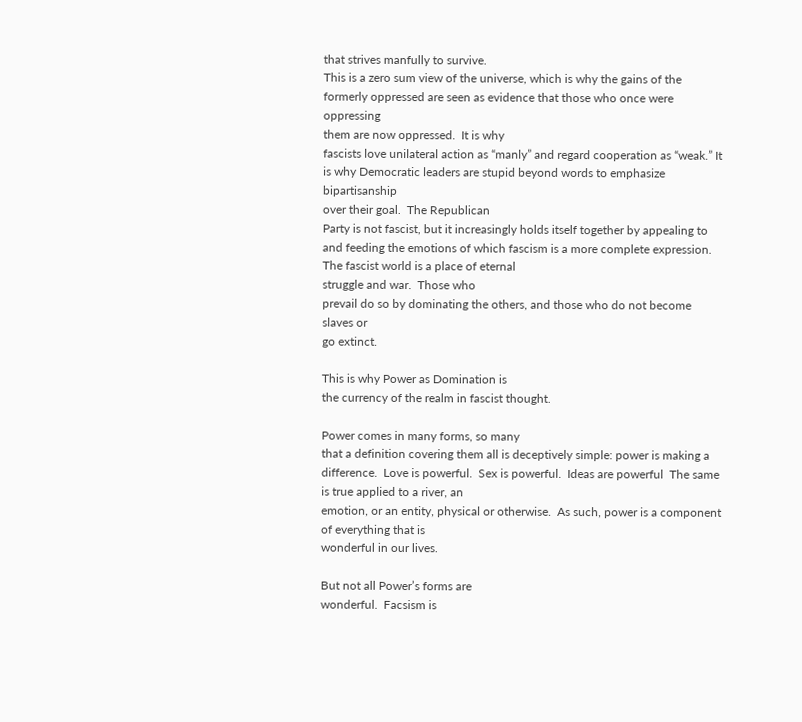that strives manfully to survive.
This is a zero sum view of the universe, which is why the gains of the
formerly oppressed are seen as evidence that those who once were oppressing
them are now oppressed.  It is why
fascists love unilateral action as “manly” and regard cooperation as “weak.” It
is why Democratic leaders are stupid beyond words to emphasize bipartisanship
over their goal.  The Republican
Party is not fascist, but it increasingly holds itself together by appealing to
and feeding the emotions of which fascism is a more complete expression.  The fascist world is a place of eternal
struggle and war.  Those who
prevail do so by dominating the others, and those who do not become slaves or
go extinct.

This is why Power as Domination is
the currency of the realm in fascist thought.

Power comes in many forms, so many
that a definition covering them all is deceptively simple: power is making a
difference.  Love is powerful.  Sex is powerful.  Ideas are powerful  The same is true applied to a river, an
emotion, or an entity, physical or otherwise.  As such, power is a component of everything that is
wonderful in our lives.

But not all Power’s forms are
wonderful.  Facsism is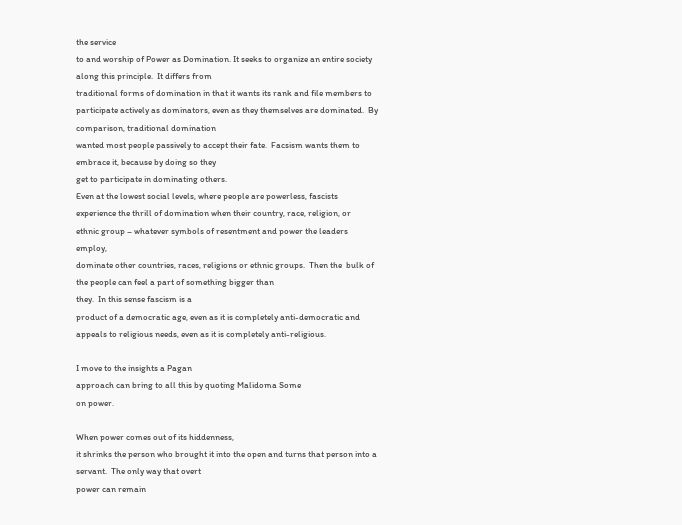the service
to and worship of Power as Domination. It seeks to organize an entire society
along this principle.  It differs from
traditional forms of domination in that it wants its rank and file members to
participate actively as dominators, even as they themselves are dominated.  By comparison, traditional domination
wanted most people passively to accept their fate.  Facsism wants them to embrace it, because by doing so they
get to participate in dominating others.
Even at the lowest social levels, where people are powerless, fascists
experience the thrill of domination when their country, race, religion, or
ethnic group – whatever symbols of resentment and power the leaders employ,
dominate other countries, races, religions or ethnic groups.  Then the  bulk of the people can feel a part of something bigger than
they.  In this sense fascism is a
product of a democratic age, even as it is completely anti-democratic and
appeals to religious needs, even as it is completely anti-religious.

I move to the insights a Pagan
approach can bring to all this by quoting Malidoma Some
on power.

When power comes out of its hiddenness,
it shrinks the person who brought it into the open and turns that person into a
servant.  The only way that overt
power can remain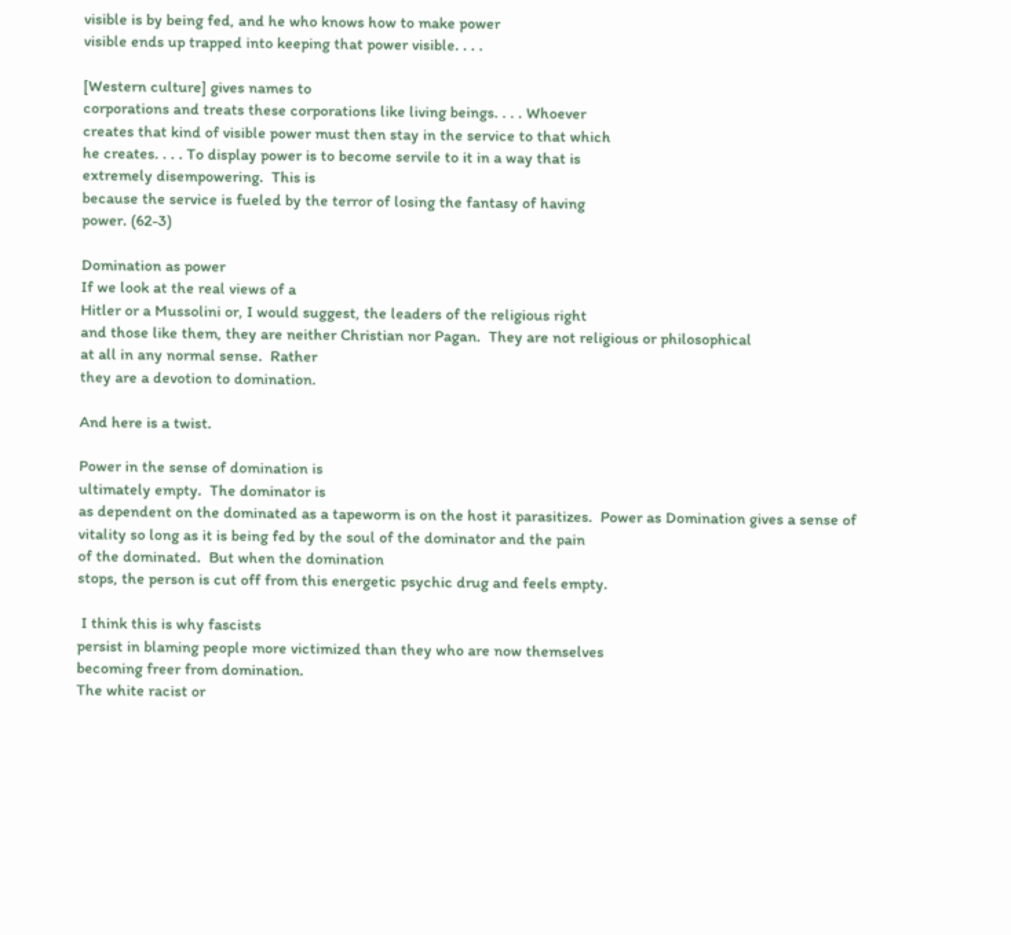visible is by being fed, and he who knows how to make power
visible ends up trapped into keeping that power visible. . . .

[Western culture] gives names to
corporations and treats these corporations like living beings. . . . Whoever
creates that kind of visible power must then stay in the service to that which
he creates. . . . To display power is to become servile to it in a way that is
extremely disempowering.  This is
because the service is fueled by the terror of losing the fantasy of having
power. (62-3)

Domination as power
If we look at the real views of a
Hitler or a Mussolini or, I would suggest, the leaders of the religious right
and those like them, they are neither Christian nor Pagan.  They are not religious or philosophical
at all in any normal sense.  Rather
they are a devotion to domination.

And here is a twist.

Power in the sense of domination is
ultimately empty.  The dominator is
as dependent on the dominated as a tapeworm is on the host it parasitizes.  Power as Domination gives a sense of
vitality so long as it is being fed by the soul of the dominator and the pain
of the dominated.  But when the domination
stops, the person is cut off from this energetic psychic drug and feels empty.

 I think this is why fascists
persist in blaming people more victimized than they who are now themselves
becoming freer from domination.
The white racist or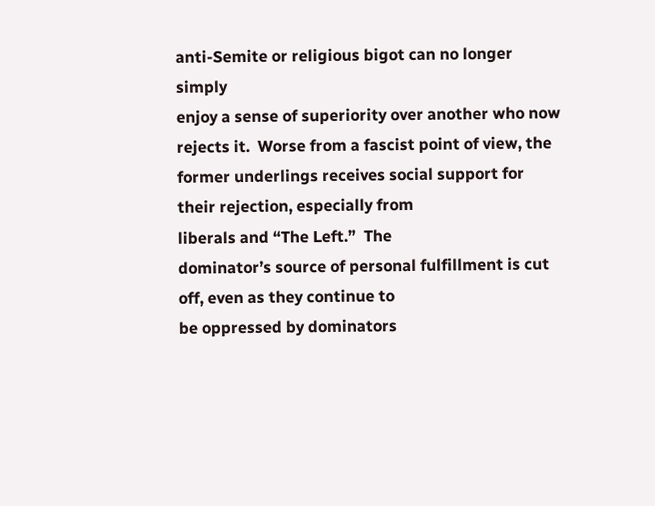anti-Semite or religious bigot can no longer simply
enjoy a sense of superiority over another who now rejects it.  Worse from a fascist point of view, the
former underlings receives social support for their rejection, especially from
liberals and “The Left.”  The
dominator’s source of personal fulfillment is cut off, even as they continue to
be oppressed by dominators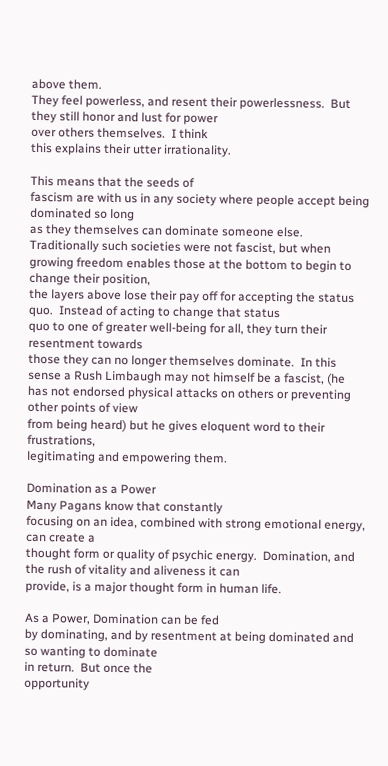above them.
They feel powerless, and resent their powerlessness.  But they still honor and lust for power
over others themselves.  I think
this explains their utter irrationality.

This means that the seeds of
fascism are with us in any society where people accept being dominated so long
as they themselves can dominate someone else.  Traditionally such societies were not fascist, but when
growing freedom enables those at the bottom to begin to change their position,
the layers above lose their pay off for accepting the status quo.  Instead of acting to change that status
quo to one of greater well-being for all, they turn their resentment towards
those they can no longer themselves dominate.  In this sense a Rush Limbaugh may not himself be a fascist, (he
has not endorsed physical attacks on others or preventing other points of view
from being heard) but he gives eloquent word to their frustrations,
legitimating and empowering them.

Domination as a Power
Many Pagans know that constantly
focusing on an idea, combined with strong emotional energy, can create a
thought form or quality of psychic energy.  Domination, and the rush of vitality and aliveness it can
provide, is a major thought form in human life.

As a Power, Domination can be fed
by dominating, and by resentment at being dominated and so wanting to dominate
in return.  But once the
opportunity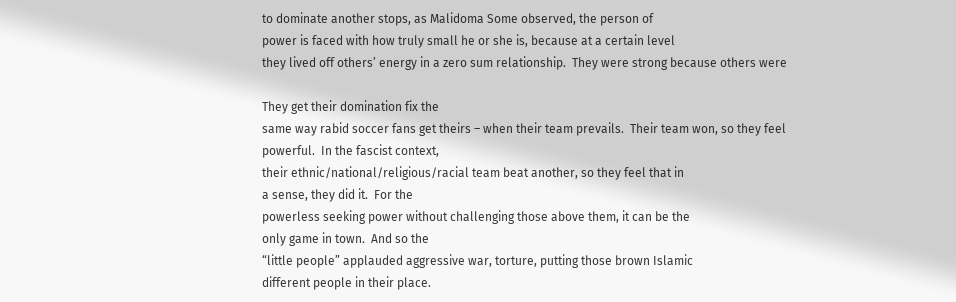to dominate another stops, as Malidoma Some observed, the person of
power is faced with how truly small he or she is, because at a certain level
they lived off others’ energy in a zero sum relationship.  They were strong because others were

They get their domination fix the
same way rabid soccer fans get theirs – when their team prevails.  Their team won, so they feel
powerful.  In the fascist context,
their ethnic/national/religious/racial team beat another, so they feel that in
a sense, they did it.  For the
powerless seeking power without challenging those above them, it can be the
only game in town.  And so the
“little people” applauded aggressive war, torture, putting those brown Islamic
different people in their place.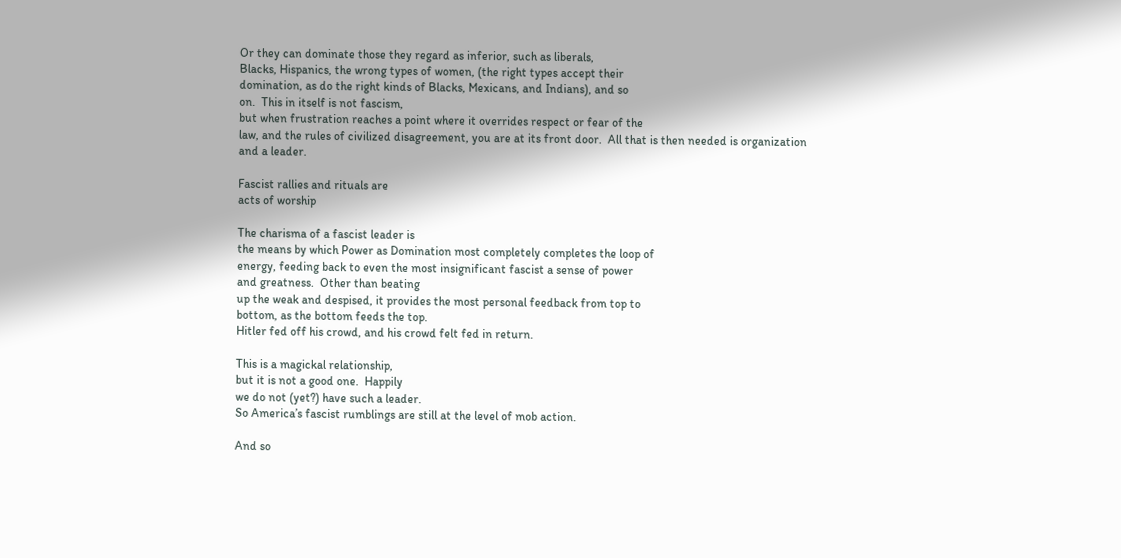Or they can dominate those they regard as inferior, such as liberals,
Blacks, Hispanics, the wrong types of women, (the right types accept their
domination, as do the right kinds of Blacks, Mexicans, and Indians), and so
on.  This in itself is not fascism,
but when frustration reaches a point where it overrides respect or fear of the
law, and the rules of civilized disagreement, you are at its front door.  All that is then needed is organization
and a leader.

Fascist rallies and rituals are
acts of worship

The charisma of a fascist leader is
the means by which Power as Domination most completely completes the loop of
energy, feeding back to even the most insignificant fascist a sense of power
and greatness.  Other than beating
up the weak and despised, it provides the most personal feedback from top to
bottom, as the bottom feeds the top.
Hitler fed off his crowd, and his crowd felt fed in return.

This is a magickal relationship,
but it is not a good one.  Happily
we do not (yet?) have such a leader.
So America’s fascist rumblings are still at the level of mob action.

And so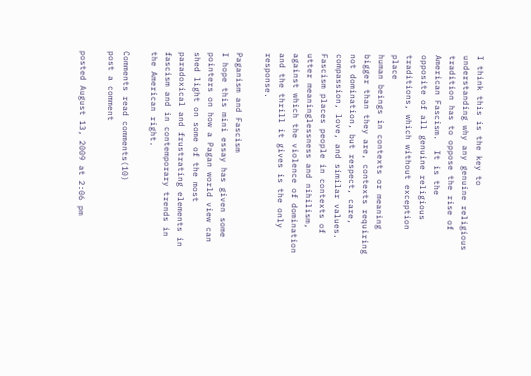I think this is the key to
understanding why any genuine religious tradition has to oppose the rise of
American Fascism.  It is the
opposite of all genuine religious traditions, which without exception place
human beings in contexts or meaning bigger than they are, contexts requiring
not domination, but respect, care, compassion, love, and similar values.  Fascism places people in contexts of
utter meaninglessness and nihilism, against which the violence of domination
and the thrill it gives is the only response.

Paganism and Fascism
I hope this mini essay has given some pointers on how a Pagan world view can shed light on some of the most paradoxical and frustrating elements in fascism and in contemporary trends in the American right.

Comments read comments(10)
post a comment

posted August 13, 2009 at 2:06 pm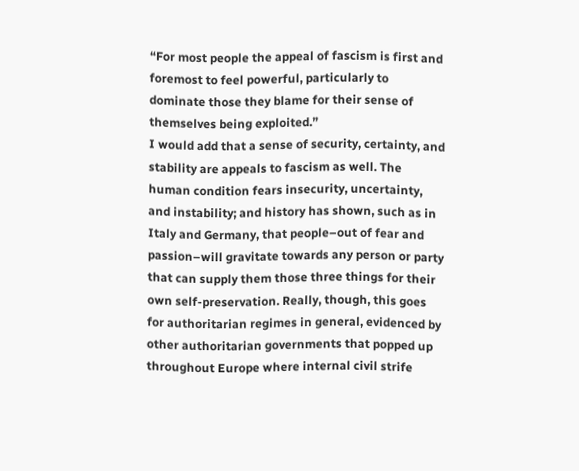“For most people the appeal of fascism is first and foremost to feel powerful, particularly to dominate those they blame for their sense of themselves being exploited.”
I would add that a sense of security, certainty, and stability are appeals to fascism as well. The human condition fears insecurity, uncertainty, and instability; and history has shown, such as in Italy and Germany, that people–out of fear and passion–will gravitate towards any person or party that can supply them those three things for their own self-preservation. Really, though, this goes for authoritarian regimes in general, evidenced by other authoritarian governments that popped up throughout Europe where internal civil strife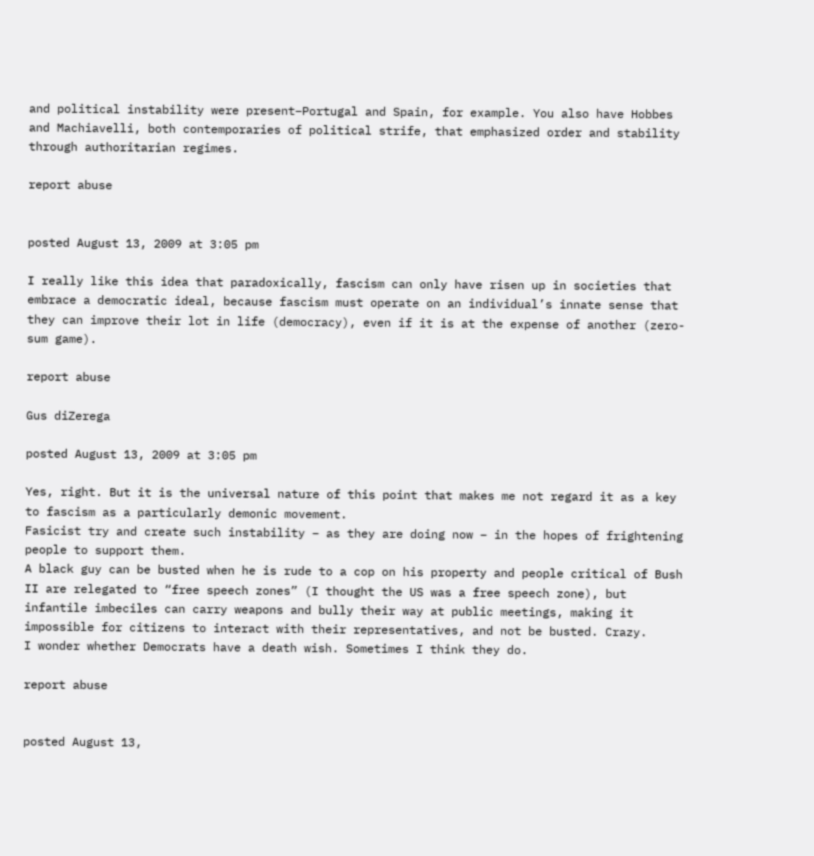and political instability were present–Portugal and Spain, for example. You also have Hobbes and Machiavelli, both contemporaries of political strife, that emphasized order and stability through authoritarian regimes.

report abuse


posted August 13, 2009 at 3:05 pm

I really like this idea that paradoxically, fascism can only have risen up in societies that embrace a democratic ideal, because fascism must operate on an individual’s innate sense that they can improve their lot in life (democracy), even if it is at the expense of another (zero-sum game).

report abuse

Gus diZerega

posted August 13, 2009 at 3:05 pm

Yes, right. But it is the universal nature of this point that makes me not regard it as a key to fascism as a particularly demonic movement.
Fasicist try and create such instability – as they are doing now – in the hopes of frightening people to support them.
A black guy can be busted when he is rude to a cop on his property and people critical of Bush II are relegated to “free speech zones” (I thought the US was a free speech zone), but infantile imbeciles can carry weapons and bully their way at public meetings, making it impossible for citizens to interact with their representatives, and not be busted. Crazy.
I wonder whether Democrats have a death wish. Sometimes I think they do.

report abuse


posted August 13,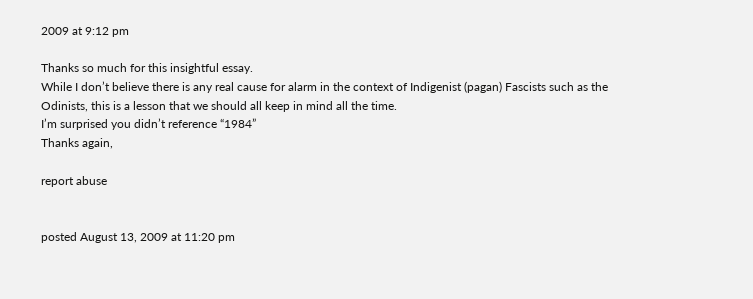2009 at 9:12 pm

Thanks so much for this insightful essay.
While I don’t believe there is any real cause for alarm in the context of Indigenist (pagan) Fascists such as the Odinists, this is a lesson that we should all keep in mind all the time.
I’m surprised you didn’t reference “1984”
Thanks again,

report abuse


posted August 13, 2009 at 11:20 pm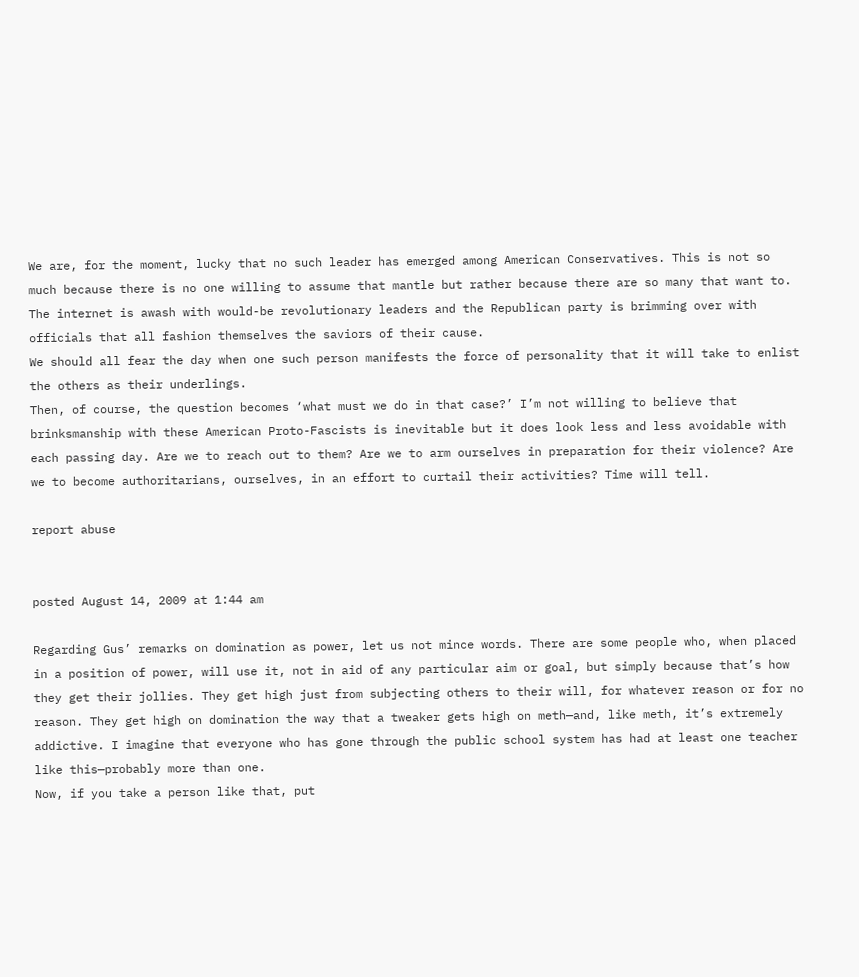We are, for the moment, lucky that no such leader has emerged among American Conservatives. This is not so much because there is no one willing to assume that mantle but rather because there are so many that want to. The internet is awash with would-be revolutionary leaders and the Republican party is brimming over with officials that all fashion themselves the saviors of their cause.
We should all fear the day when one such person manifests the force of personality that it will take to enlist the others as their underlings.
Then, of course, the question becomes ‘what must we do in that case?’ I’m not willing to believe that brinksmanship with these American Proto-Fascists is inevitable but it does look less and less avoidable with each passing day. Are we to reach out to them? Are we to arm ourselves in preparation for their violence? Are we to become authoritarians, ourselves, in an effort to curtail their activities? Time will tell.

report abuse


posted August 14, 2009 at 1:44 am

Regarding Gus’ remarks on domination as power, let us not mince words. There are some people who, when placed in a position of power, will use it, not in aid of any particular aim or goal, but simply because that’s how they get their jollies. They get high just from subjecting others to their will, for whatever reason or for no reason. They get high on domination the way that a tweaker gets high on meth—and, like meth, it’s extremely addictive. I imagine that everyone who has gone through the public school system has had at least one teacher like this—probably more than one.
Now, if you take a person like that, put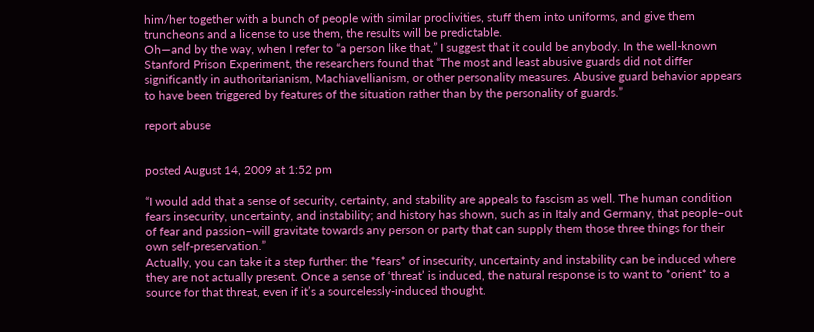him/her together with a bunch of people with similar proclivities, stuff them into uniforms, and give them truncheons and a license to use them, the results will be predictable.
Oh—and by the way, when I refer to “a person like that,” I suggest that it could be anybody. In the well-known Stanford Prison Experiment, the researchers found that “The most and least abusive guards did not differ significantly in authoritarianism, Machiavellianism, or other personality measures. Abusive guard behavior appears to have been triggered by features of the situation rather than by the personality of guards.”

report abuse


posted August 14, 2009 at 1:52 pm

“I would add that a sense of security, certainty, and stability are appeals to fascism as well. The human condition fears insecurity, uncertainty, and instability; and history has shown, such as in Italy and Germany, that people–out of fear and passion–will gravitate towards any person or party that can supply them those three things for their own self-preservation.”
Actually, you can take it a step further: the *fears* of insecurity, uncertainty and instability can be induced where they are not actually present. Once a sense of ‘threat’ is induced, the natural response is to want to *orient* to a source for that threat, even if it’s a sourcelessly-induced thought.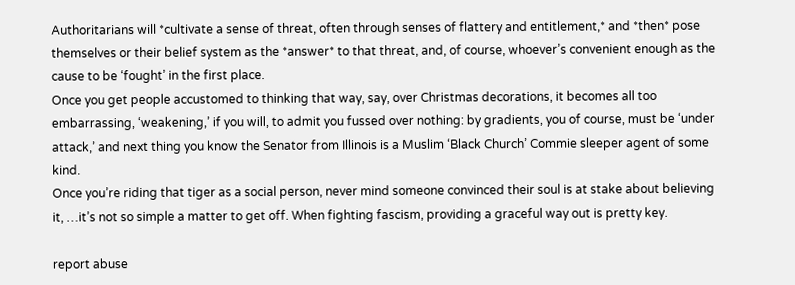Authoritarians will *cultivate a sense of threat, often through senses of flattery and entitlement,* and *then* pose themselves or their belief system as the *answer* to that threat, and, of course, whoever’s convenient enough as the cause to be ‘fought’ in the first place.
Once you get people accustomed to thinking that way, say, over Christmas decorations, it becomes all too embarrassing, ‘weakening,’ if you will, to admit you fussed over nothing: by gradients, you of course, must be ‘under attack,’ and next thing you know the Senator from Illinois is a Muslim ‘Black Church’ Commie sleeper agent of some kind.
Once you’re riding that tiger as a social person, never mind someone convinced their soul is at stake about believing it, …it’s not so simple a matter to get off. When fighting fascism, providing a graceful way out is pretty key.

report abuse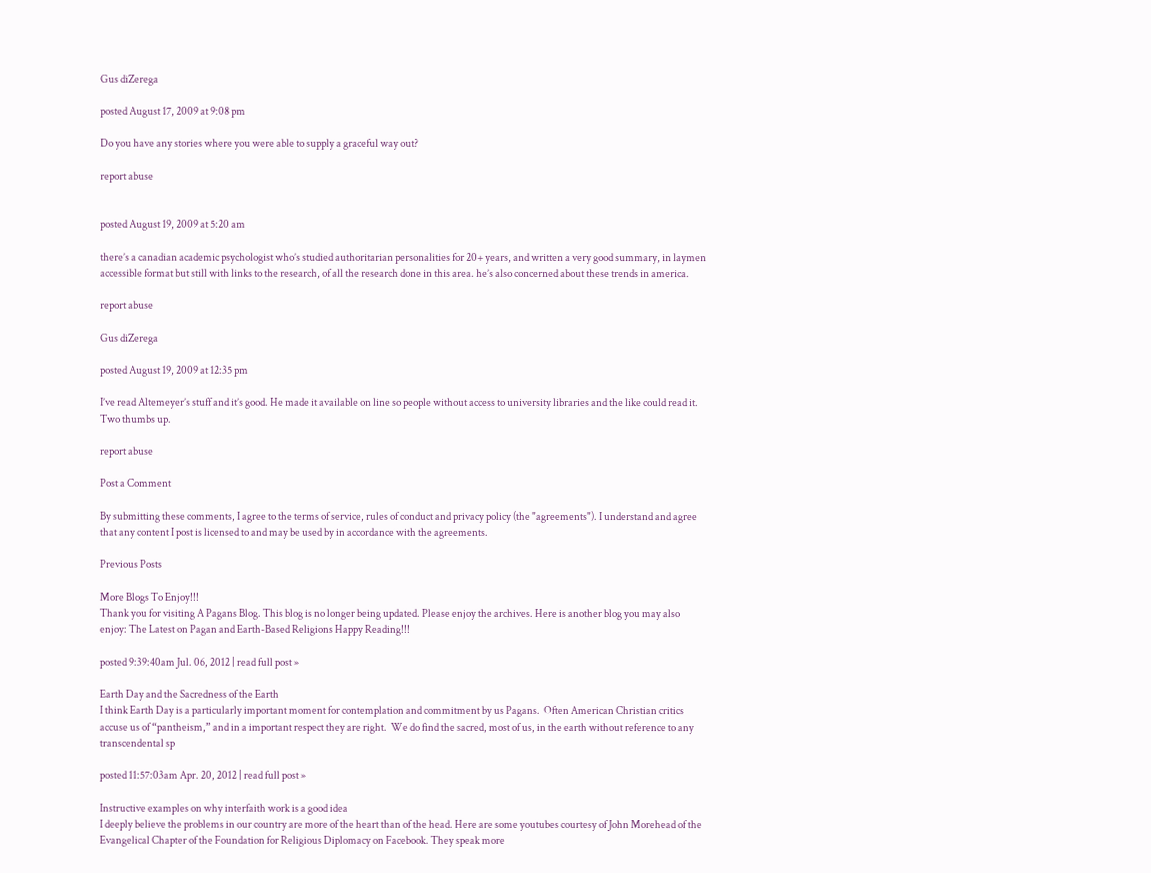Gus diZerega

posted August 17, 2009 at 9:08 pm

Do you have any stories where you were able to supply a graceful way out?

report abuse


posted August 19, 2009 at 5:20 am

there’s a canadian academic psychologist who’s studied authoritarian personalities for 20+ years, and written a very good summary, in laymen accessible format but still with links to the research, of all the research done in this area. he’s also concerned about these trends in america.

report abuse

Gus diZerega

posted August 19, 2009 at 12:35 pm

I’ve read Altemeyer’s stuff and it’s good. He made it available on line so people without access to university libraries and the like could read it.
Two thumbs up.

report abuse

Post a Comment

By submitting these comments, I agree to the terms of service, rules of conduct and privacy policy (the "agreements"). I understand and agree that any content I post is licensed to and may be used by in accordance with the agreements.

Previous Posts

More Blogs To Enjoy!!!
Thank you for visiting A Pagans Blog. This blog is no longer being updated. Please enjoy the archives. Here is another blog you may also enjoy: The Latest on Pagan and Earth-Based Religions Happy Reading!!!

posted 9:39:40am Jul. 06, 2012 | read full post »

Earth Day and the Sacredness of the Earth
I think Earth Day is a particularly important moment for contemplation and commitment by us Pagans.  Often American Christian critics accuse us of “pantheism,” and in a important respect they are right.  We do find the sacred, most of us, in the earth without reference to any transcendental sp

posted 11:57:03am Apr. 20, 2012 | read full post »

Instructive examples on why interfaith work is a good idea
I deeply believe the problems in our country are more of the heart than of the head. Here are some youtubes courtesy of John Morehead of the Evangelical Chapter of the Foundation for Religious Diplomacy on Facebook. They speak more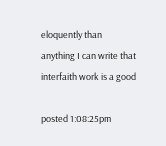eloquently than anything I can write that interfaith work is a good

posted 1:08:25pm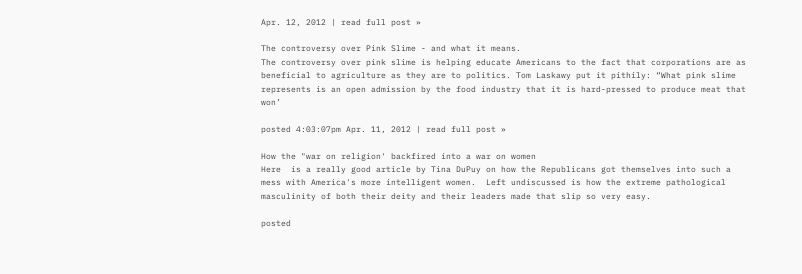Apr. 12, 2012 | read full post »

The controversy over Pink Slime - and what it means.
The controversy over pink slime is helping educate Americans to the fact that corporations are as beneficial to agriculture as they are to politics. Tom Laskawy put it pithily: “What pink slime represents is an open admission by the food industry that it is hard-pressed to produce meat that won’

posted 4:03:07pm Apr. 11, 2012 | read full post »

How the "war on religion' backfired into a war on women
Here  is a really good article by Tina DuPuy on how the Republicans got themselves into such a mess with America's more intelligent women.  Left undiscussed is how the extreme pathological masculinity of both their deity and their leaders made that slip so very easy.

posted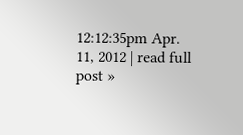12:12:35pm Apr. 11, 2012 | read full post »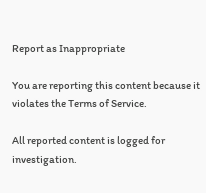Report as Inappropriate

You are reporting this content because it violates the Terms of Service.

All reported content is logged for investigation.